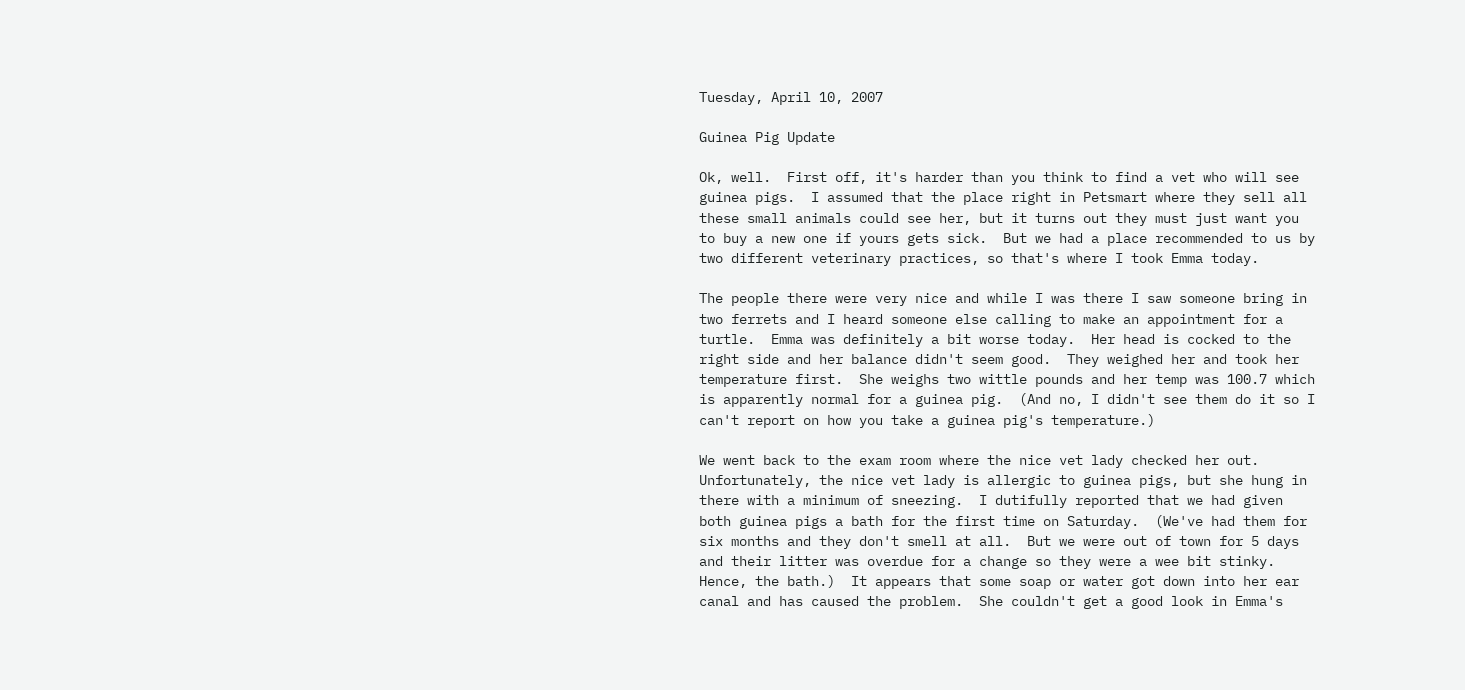Tuesday, April 10, 2007

Guinea Pig Update

Ok, well.  First off, it's harder than you think to find a vet who will see guinea pigs.  I assumed that the place right in Petsmart where they sell all these small animals could see her, but it turns out they must just want you to buy a new one if yours gets sick.  But we had a place recommended to us by two different veterinary practices, so that's where I took Emma today.

The people there were very nice and while I was there I saw someone bring in two ferrets and I heard someone else calling to make an appointment for a turtle.  Emma was definitely a bit worse today.  Her head is cocked to the right side and her balance didn't seem good.  They weighed her and took her temperature first.  She weighs two wittle pounds and her temp was 100.7 which is apparently normal for a guinea pig.  (And no, I didn't see them do it so I can't report on how you take a guinea pig's temperature.)

We went back to the exam room where the nice vet lady checked her out.  Unfortunately, the nice vet lady is allergic to guinea pigs, but she hung in there with a minimum of sneezing.  I dutifully reported that we had given both guinea pigs a bath for the first time on Saturday.  (We've had them for six months and they don't smell at all.  But we were out of town for 5 days and their litter was overdue for a change so they were a wee bit stinky.  Hence, the bath.)  It appears that some soap or water got down into her ear canal and has caused the problem.  She couldn't get a good look in Emma's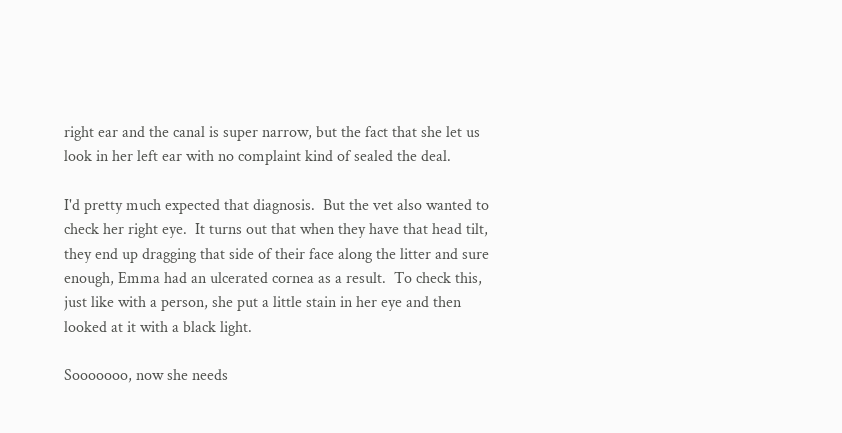right ear and the canal is super narrow, but the fact that she let us look in her left ear with no complaint kind of sealed the deal.

I'd pretty much expected that diagnosis.  But the vet also wanted to check her right eye.  It turns out that when they have that head tilt, they end up dragging that side of their face along the litter and sure enough, Emma had an ulcerated cornea as a result.  To check this, just like with a person, she put a little stain in her eye and then looked at it with a black light.

Sooooooo, now she needs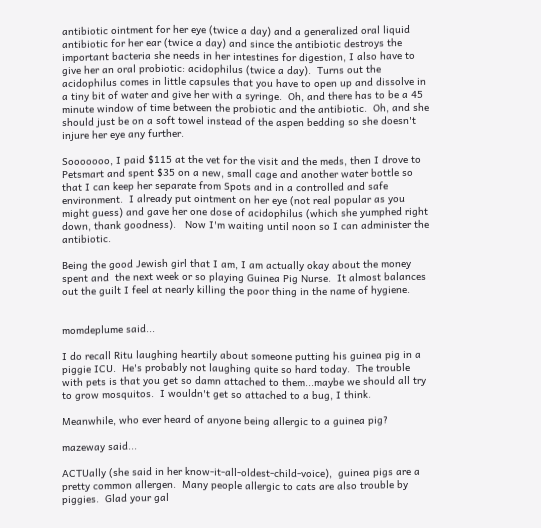antibiotic ointment for her eye (twice a day) and a generalized oral liquid antibiotic for her ear (twice a day) and since the antibiotic destroys the important bacteria she needs in her intestines for digestion, I also have to give her an oral probiotic: acidophilus (twice a day).  Turns out the acidophilus comes in little capsules that you have to open up and dissolve in a tiny bit of water and give her with a syringe.  Oh, and there has to be a 45 minute window of time between the probiotic and the antibiotic.  Oh, and she should just be on a soft towel instead of the aspen bedding so she doesn't injure her eye any further.

Sooooooo, I paid $115 at the vet for the visit and the meds, then I drove to Petsmart and spent $35 on a new, small cage and another water bottle so that I can keep her separate from Spots and in a controlled and safe environment.  I already put ointment on her eye (not real popular as you might guess) and gave her one dose of acidophilus (which she yumphed right down, thank goodness).   Now I'm waiting until noon so I can administer the antibiotic.

Being the good Jewish girl that I am, I am actually okay about the money spent and  the next week or so playing Guinea Pig Nurse.  It almost balances out the guilt I feel at nearly killing the poor thing in the name of hygiene.


momdeplume said...

I do recall Ritu laughing heartily about someone putting his guinea pig in a piggie ICU.  He's probably not laughing quite so hard today.  The trouble with pets is that you get so damn attached to them...maybe we should all try to grow mosquitos.  I wouldn't get so attached to a bug, I think.

Meanwhile, who ever heard of anyone being allergic to a guinea pig?

mazeway said...

ACTUally (she said in her know-it-all-oldest-child-voice),  guinea pigs are a pretty common allergen.  Many people allergic to cats are also trouble by piggies.  Glad your gal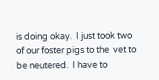is doing okay.  I just took two of our foster pigs to the  vet to be neutered.  I have to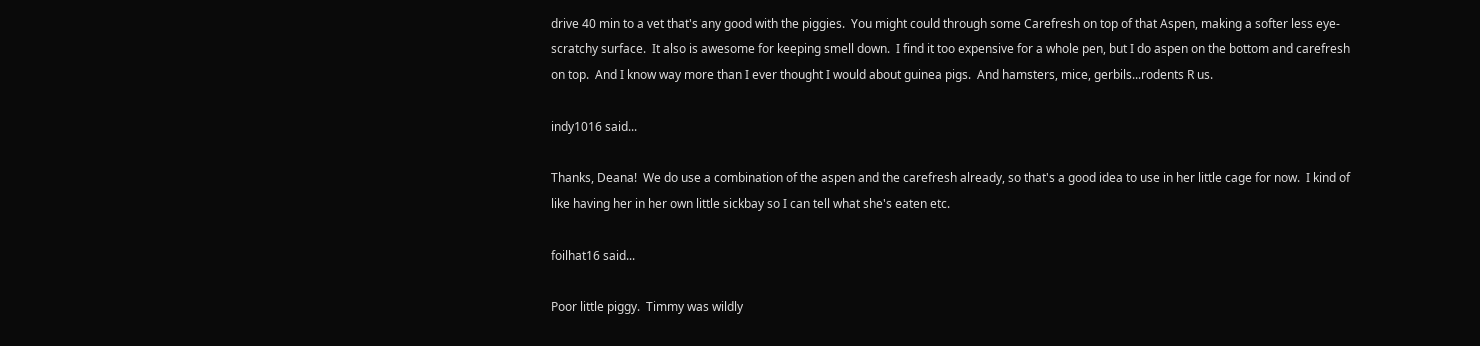drive 40 min to a vet that's any good with the piggies.  You might could through some Carefresh on top of that Aspen, making a softer less eye-scratchy surface.  It also is awesome for keeping smell down.  I find it too expensive for a whole pen, but I do aspen on the bottom and carefresh on top.  And I know way more than I ever thought I would about guinea pigs.  And hamsters, mice, gerbils...rodents R us.

indy1016 said...

Thanks, Deana!  We do use a combination of the aspen and the carefresh already, so that's a good idea to use in her little cage for now.  I kind of like having her in her own little sickbay so I can tell what she's eaten etc.

foilhat16 said...

Poor little piggy.  Timmy was wildly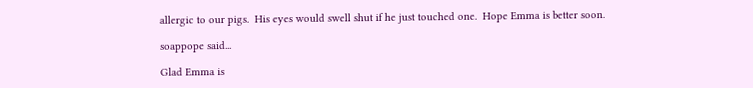allergic to our pigs.  His eyes would swell shut if he just touched one.  Hope Emma is better soon.

soappope said...

Glad Emma is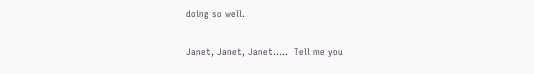doing so well.

Janet, Janet, Janet.....  Tell me you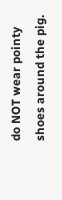do NOT wear pointy shoes around the pig.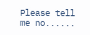Please tell me no......